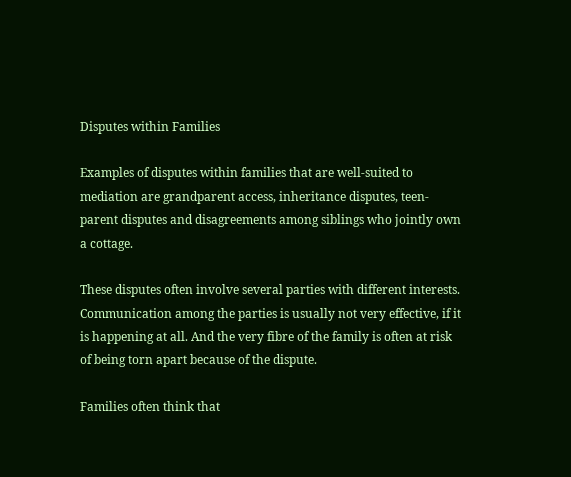Disputes within Families

Examples of disputes within families that are well-suited to mediation are grandparent access, inheritance disputes, teen-parent disputes and disagreements among siblings who jointly own a cottage.

These disputes often involve several parties with different interests. Communication among the parties is usually not very effective, if it is happening at all. And the very fibre of the family is often at risk of being torn apart because of the dispute.

Families often think that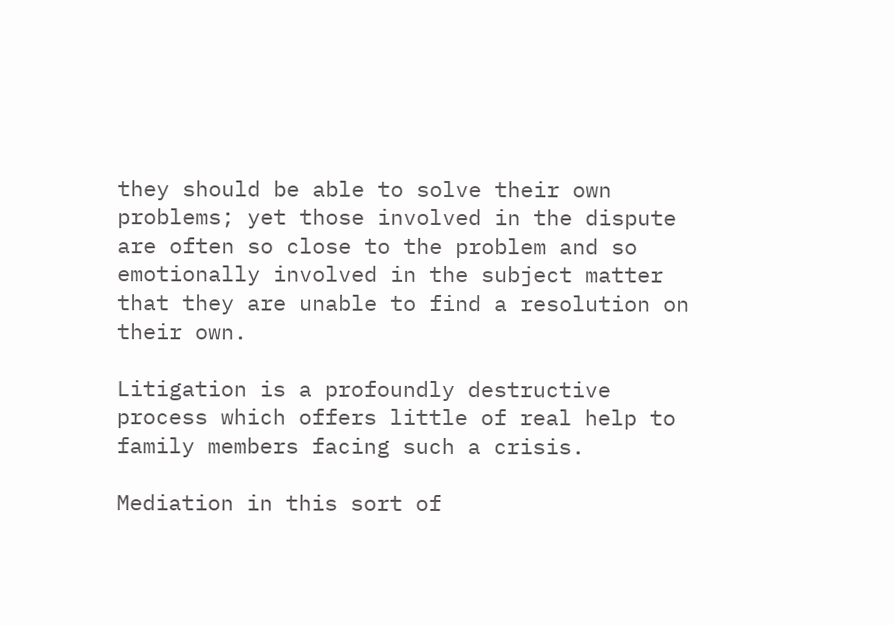they should be able to solve their own problems; yet those involved in the dispute are often so close to the problem and so emotionally involved in the subject matter that they are unable to find a resolution on their own.

Litigation is a profoundly destructive process which offers little of real help to family members facing such a crisis.

Mediation in this sort of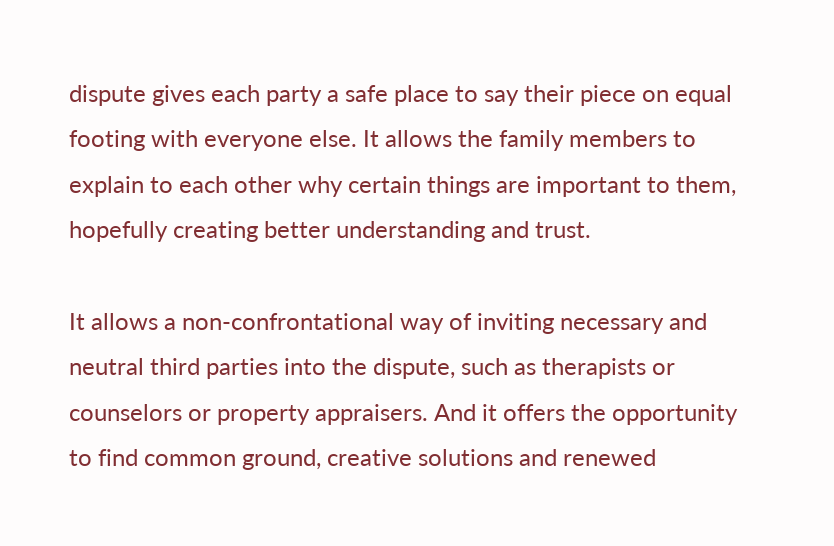dispute gives each party a safe place to say their piece on equal footing with everyone else. It allows the family members to explain to each other why certain things are important to them, hopefully creating better understanding and trust.

It allows a non-confrontational way of inviting necessary and neutral third parties into the dispute, such as therapists or counselors or property appraisers. And it offers the opportunity to find common ground, creative solutions and renewed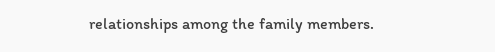relationships among the family members.